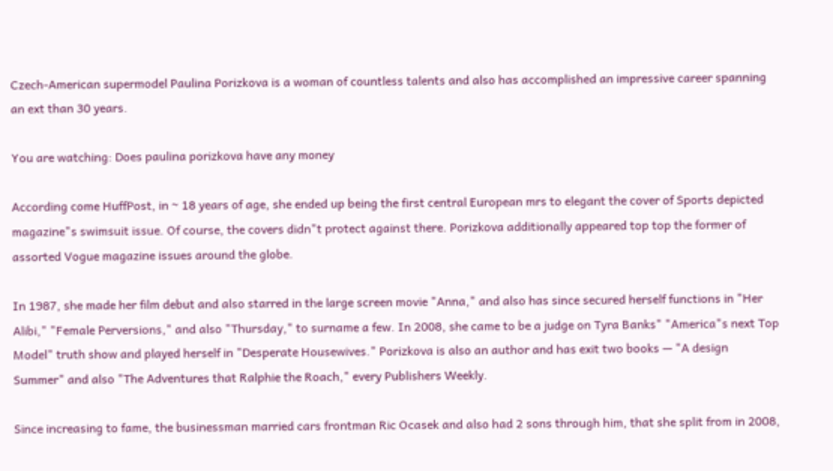Czech-American supermodel Paulina Porizkova is a woman of countless talents and also has accomplished an impressive career spanning an ext than 30 years.

You are watching: Does paulina porizkova have any money

According come HuffPost, in ~ 18 years of age, she ended up being the first central European mrs to elegant the cover of Sports depicted magazine"s swimsuit issue. Of course, the covers didn"t protect against there. Porizkova additionally appeared top top the former of assorted Vogue magazine issues around the globe.

In 1987, she made her film debut and also starred in the large screen movie "Anna," and also has since secured herself functions in "Her Alibi," "Female Perversions," and also "Thursday," to surname a few. In 2008, she came to be a judge on Tyra Banks" "America"s next Top Model" truth show and played herself in "Desperate Housewives." Porizkova is also an author and has exit two books — "A design Summer" and also "The Adventures that Ralphie the Roach," every Publishers Weekly.

Since increasing to fame, the businessman married cars frontman Ric Ocasek and also had 2 sons through him, that she split from in 2008,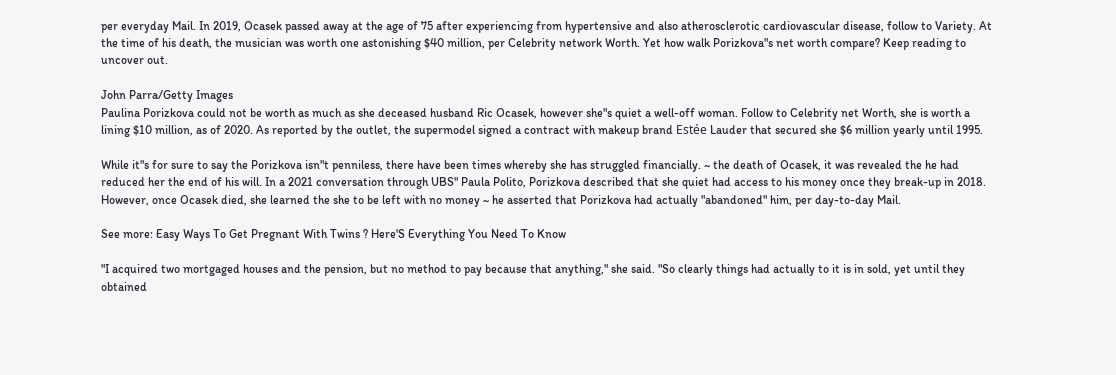per everyday Mail. In 2019, Ocasek passed away at the age of 75 after experiencing from hypertensive and also atherosclerotic cardiovascular disease, follow to Variety. At the time of his death, the musician was worth one astonishing $40 million, per Celebrity network Worth. Yet how walk Porizkova"s net worth compare? Keep reading to uncover out.

John Parra/Getty Images
Paulina Porizkova could not be worth as much as she deceased husband Ric Ocasek, however she"s quiet a well-off woman. Follow to Celebrity net Worth, she is worth a lining $10 million, as of 2020. As reported by the outlet, the supermodel signed a contract with makeup brand Estée Lauder that secured she $6 million yearly until 1995.

While it"s for sure to say the Porizkova isn"t penniless, there have been times whereby she has struggled financially. ~ the death of Ocasek, it was revealed the he had reduced her the end of his will. In a 2021 conversation through UBS" Paula Polito, Porizkova described that she quiet had access to his money once they break-up in 2018. However, once Ocasek died, she learned the she to be left with no money ~ he asserted that Porizkova had actually "abandoned" him, per day-to-day Mail.

See more: Easy Ways To Get Pregnant With Twins ? Here'S Everything You Need To Know

"I acquired two mortgaged houses and the pension, but no method to pay because that anything," she said. "So clearly things had actually to it is in sold, yet until they obtained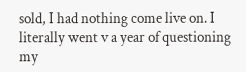sold, I had nothing come live on. I literally went v a year of questioning my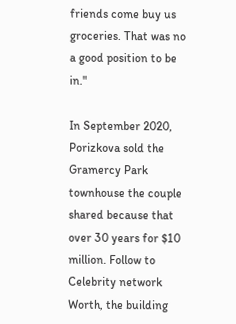friends come buy us groceries. That was no a good position to be in."

In September 2020, Porizkova sold the Gramercy Park townhouse the couple shared because that over 30 years for $10 million. Follow to Celebrity network Worth, the building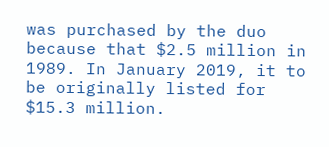was purchased by the duo because that $2.5 million in 1989. In January 2019, it to be originally listed for $15.3 million.